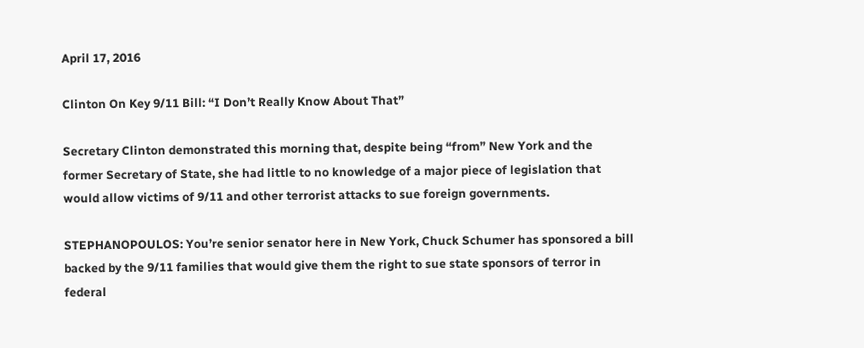April 17, 2016

Clinton On Key 9/11 Bill: “I Don’t Really Know About That”

Secretary Clinton demonstrated this morning that, despite being “from” New York and the former Secretary of State, she had little to no knowledge of a major piece of legislation that would allow victims of 9/11 and other terrorist attacks to sue foreign governments.

STEPHANOPOULOS: You’re senior senator here in New York, Chuck Schumer has sponsored a bill backed by the 9/11 families that would give them the right to sue state sponsors of terror in federal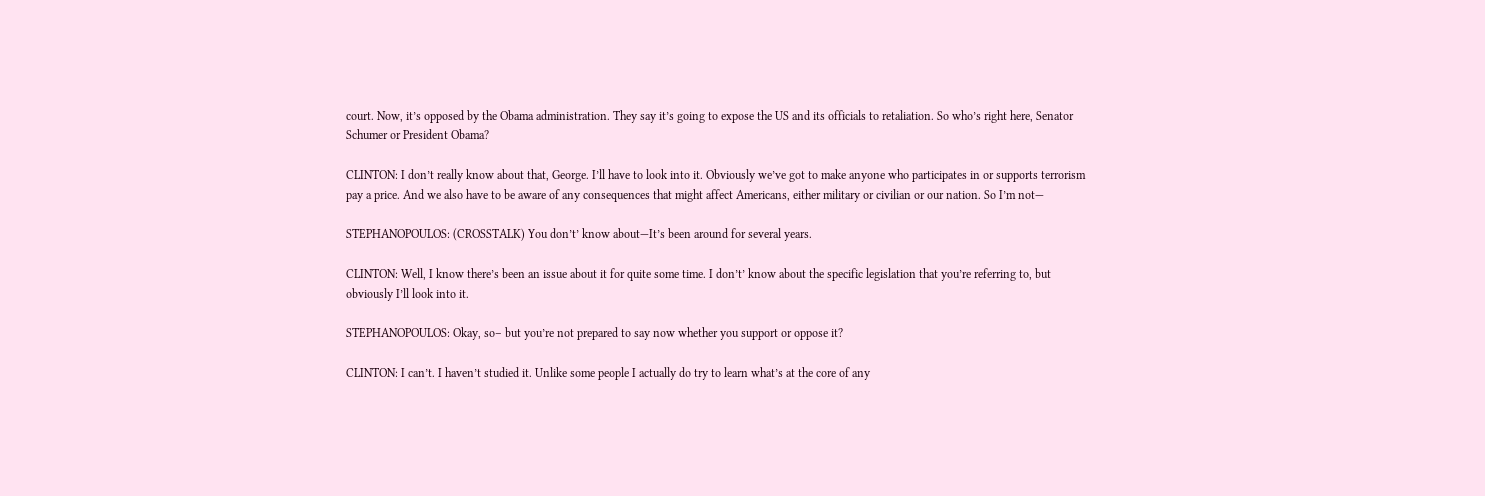court. Now, it’s opposed by the Obama administration. They say it’s going to expose the US and its officials to retaliation. So who’s right here, Senator Schumer or President Obama?

CLINTON: I don’t really know about that, George. I’ll have to look into it. Obviously we’ve got to make anyone who participates in or supports terrorism pay a price. And we also have to be aware of any consequences that might affect Americans, either military or civilian or our nation. So I’m not—

STEPHANOPOULOS: (CROSSTALK) You don’t’ know about—It’s been around for several years.

CLINTON: Well, I know there’s been an issue about it for quite some time. I don’t’ know about the specific legislation that you’re referring to, but obviously I’ll look into it.

STEPHANOPOULOS: Okay, so– but you’re not prepared to say now whether you support or oppose it?

CLINTON: I can’t. I haven’t studied it. Unlike some people I actually do try to learn what’s at the core of any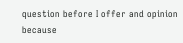question before I offer and opinion because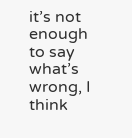it’s not enough to say what’s wrong, I think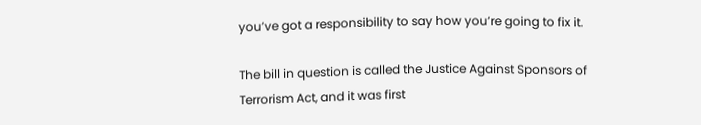you’ve got a responsibility to say how you’re going to fix it.

The bill in question is called the Justice Against Sponsors of Terrorism Act, and it was first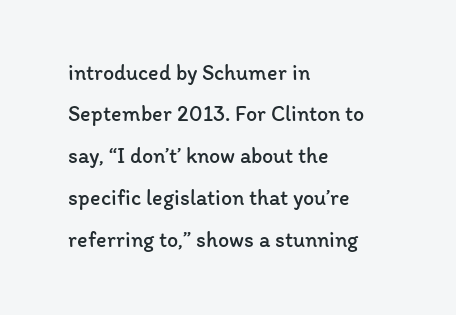introduced by Schumer in September 2013. For Clinton to say, “I don’t’ know about the specific legislation that you’re referring to,” shows a stunning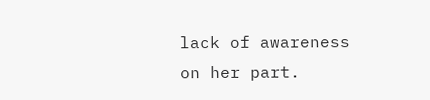lack of awareness on her part.